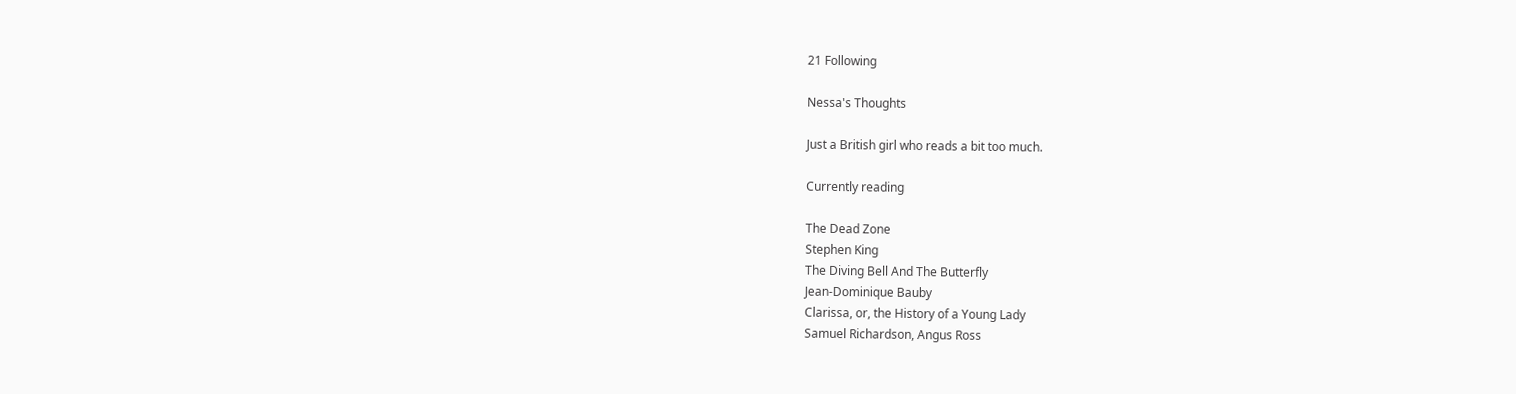21 Following

Nessa's Thoughts

Just a British girl who reads a bit too much.

Currently reading

The Dead Zone
Stephen King
The Diving Bell And The Butterfly
Jean-Dominique Bauby
Clarissa, or, the History of a Young Lady
Samuel Richardson, Angus Ross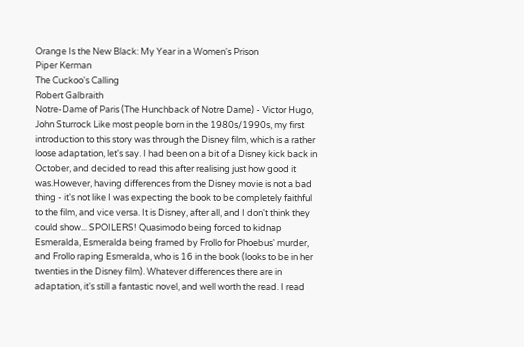Orange Is the New Black: My Year in a Women's Prison
Piper Kerman
The Cuckoo's Calling
Robert Galbraith
Notre-Dame of Paris (The Hunchback of Notre Dame) - Victor Hugo, John Sturrock Like most people born in the 1980s/1990s, my first introduction to this story was through the Disney film, which is a rather loose adaptation, let's say. I had been on a bit of a Disney kick back in October, and decided to read this after realising just how good it was.However, having differences from the Disney movie is not a bad thing - it's not like I was expecting the book to be completely faithful to the film, and vice versa. It is Disney, after all, and I don't think they could show... SPOILERS! Quasimodo being forced to kidnap Esmeralda, Esmeralda being framed by Frollo for Phoebus' murder, and Frollo raping Esmeralda, who is 16 in the book (looks to be in her twenties in the Disney film). Whatever differences there are in adaptation, it's still a fantastic novel, and well worth the read. I read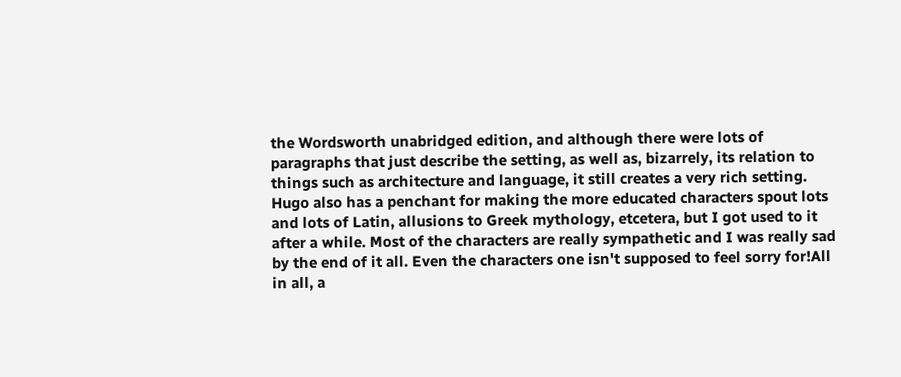the Wordsworth unabridged edition, and although there were lots of paragraphs that just describe the setting, as well as, bizarrely, its relation to things such as architecture and language, it still creates a very rich setting. Hugo also has a penchant for making the more educated characters spout lots and lots of Latin, allusions to Greek mythology, etcetera, but I got used to it after a while. Most of the characters are really sympathetic and I was really sad by the end of it all. Even the characters one isn't supposed to feel sorry for!All in all, a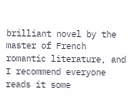brilliant novel by the master of French romantic literature, and I recommend everyone reads it some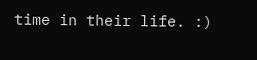time in their life. :)